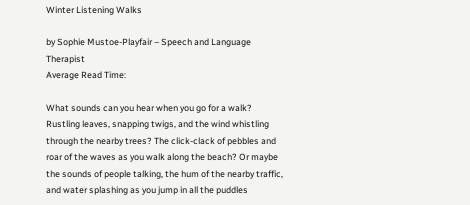Winter Listening Walks

by Sophie Mustoe-Playfair – Speech and Language Therapist
Average Read Time:

What sounds can you hear when you go for a walk? Rustling leaves, snapping twigs, and the wind whistling through the nearby trees? The click-clack of pebbles and roar of the waves as you walk along the beach? Or maybe the sounds of people talking, the hum of the nearby traffic, and water splashing as you jump in all the puddles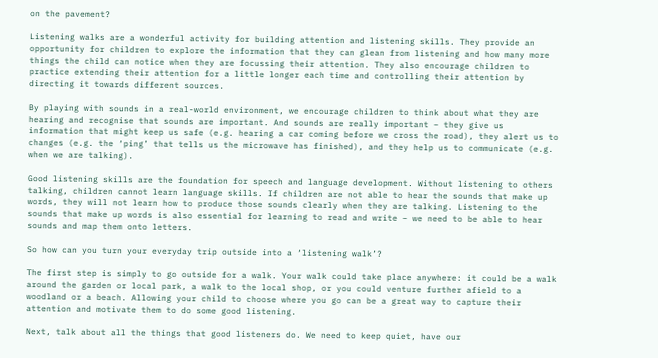on the pavement?

Listening walks are a wonderful activity for building attention and listening skills. They provide an opportunity for children to explore the information that they can glean from listening and how many more things the child can notice when they are focussing their attention. They also encourage children to practice extending their attention for a little longer each time and controlling their attention by directing it towards different sources.

By playing with sounds in a real-world environment, we encourage children to think about what they are hearing and recognise that sounds are important. And sounds are really important – they give us information that might keep us safe (e.g. hearing a car coming before we cross the road), they alert us to changes (e.g. the ‘ping’ that tells us the microwave has finished), and they help us to communicate (e.g. when we are talking).

Good listening skills are the foundation for speech and language development. Without listening to others talking, children cannot learn language skills. If children are not able to hear the sounds that make up words, they will not learn how to produce those sounds clearly when they are talking. Listening to the sounds that make up words is also essential for learning to read and write – we need to be able to hear sounds and map them onto letters.

So how can you turn your everyday trip outside into a ‘listening walk’?

The first step is simply to go outside for a walk. Your walk could take place anywhere: it could be a walk around the garden or local park, a walk to the local shop, or you could venture further afield to a woodland or a beach. Allowing your child to choose where you go can be a great way to capture their attention and motivate them to do some good listening.

Next, talk about all the things that good listeners do. We need to keep quiet, have our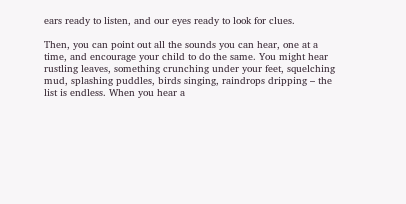ears ready to listen, and our eyes ready to look for clues.

Then, you can point out all the sounds you can hear, one at a time, and encourage your child to do the same. You might hear rustling leaves, something crunching under your feet, squelching mud, splashing puddles, birds singing, raindrops dripping – the list is endless. When you hear a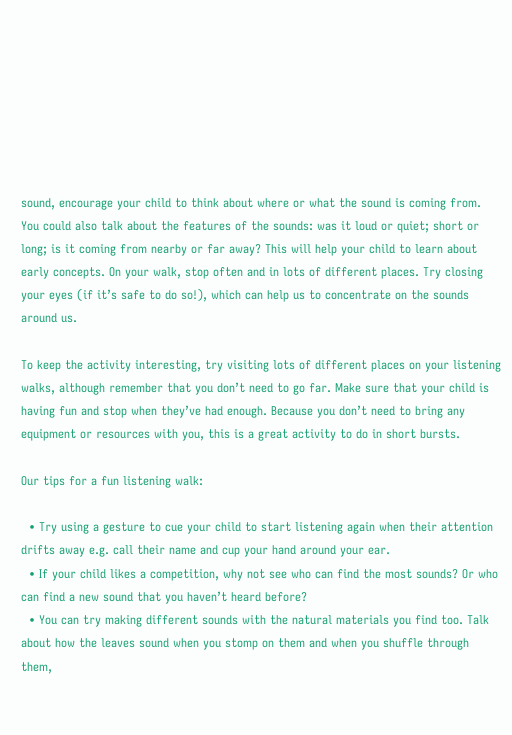sound, encourage your child to think about where or what the sound is coming from. You could also talk about the features of the sounds: was it loud or quiet; short or long; is it coming from nearby or far away? This will help your child to learn about early concepts. On your walk, stop often and in lots of different places. Try closing your eyes (if it’s safe to do so!), which can help us to concentrate on the sounds around us.

To keep the activity interesting, try visiting lots of different places on your listening walks, although remember that you don’t need to go far. Make sure that your child is having fun and stop when they’ve had enough. Because you don’t need to bring any equipment or resources with you, this is a great activity to do in short bursts.

Our tips for a fun listening walk:

  • Try using a gesture to cue your child to start listening again when their attention drifts away e.g. call their name and cup your hand around your ear.
  • If your child likes a competition, why not see who can find the most sounds? Or who can find a new sound that you haven’t heard before?
  • You can try making different sounds with the natural materials you find too. Talk about how the leaves sound when you stomp on them and when you shuffle through them,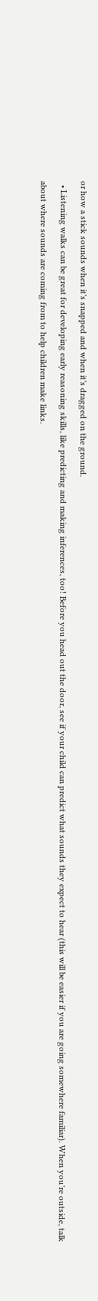or how a stick sounds when it’s snapped and when it’s dragged on the ground.
  • Listening walks can be great for developing early reasoning skills, like predicting and making inferences, too! Before you head out the door, see if your child can predict what sounds they expect to hear (this will be easier if you are going somewhere familiar). When you’re outside, talk about where sounds are coming from to help children make links.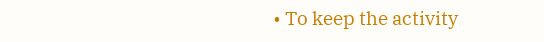• To keep the activity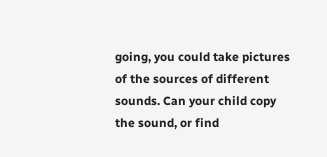going, you could take pictures of the sources of different sounds. Can your child copy the sound, or find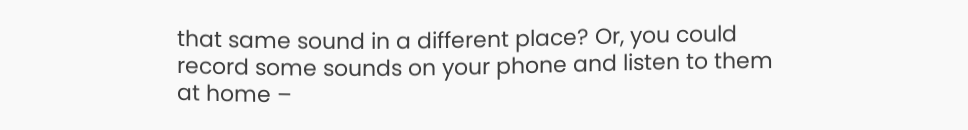that same sound in a different place? Or, you could record some sounds on your phone and listen to them at home –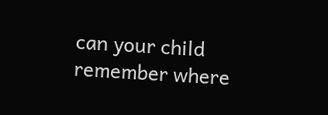can your child remember where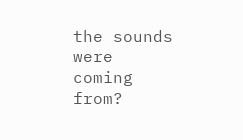the sounds were coming from?